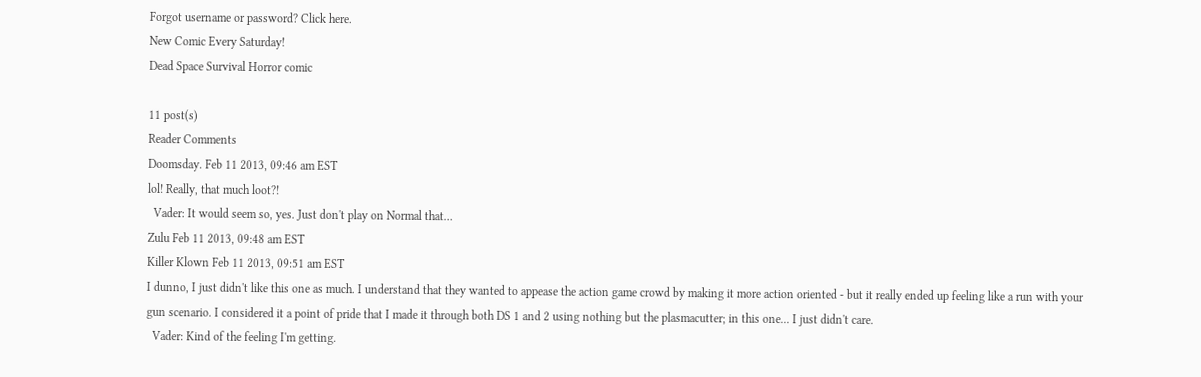Forgot username or password? Click here.
New Comic Every Saturday!
Dead Space Survival Horror comic

11 post(s)
Reader Comments
Doomsday. Feb 11 2013, 09:46 am EST
lol! Really, that much loot?!
  Vader: It would seem so, yes. Just don't play on Normal that…
Zulu Feb 11 2013, 09:48 am EST
Killer Klown Feb 11 2013, 09:51 am EST
I dunno, I just didn't like this one as much. I understand that they wanted to appease the action game crowd by making it more action oriented - but it really ended up feeling like a run with your gun scenario. I considered it a point of pride that I made it through both DS 1 and 2 using nothing but the plasmacutter; in this one... I just didn't care.
  Vader: Kind of the feeling I'm getting.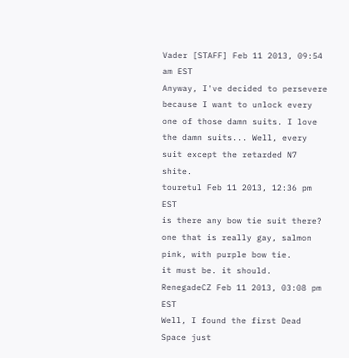Vader [STAFF] Feb 11 2013, 09:54 am EST
Anyway, I've decided to persevere because I want to unlock every one of those damn suits. I love the damn suits... Well, every suit except the retarded N7 shite.
touretul Feb 11 2013, 12:36 pm EST
is there any bow tie suit there? one that is really gay, salmon pink, with purple bow tie.
it must be. it should.
RenegadeCZ Feb 11 2013, 03:08 pm EST
Well, I found the first Dead Space just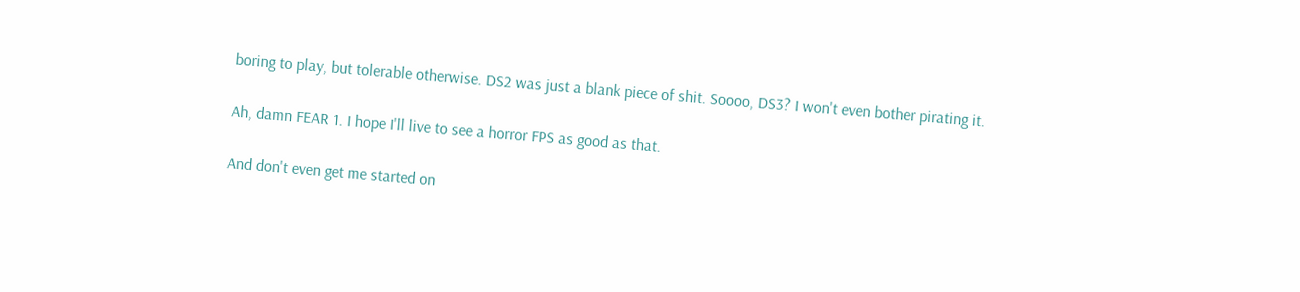boring to play, but tolerable otherwise. DS2 was just a blank piece of shit. Soooo, DS3? I won't even bother pirating it.

Ah, damn FEAR 1. I hope I'll live to see a horror FPS as good as that.

And don't even get me started on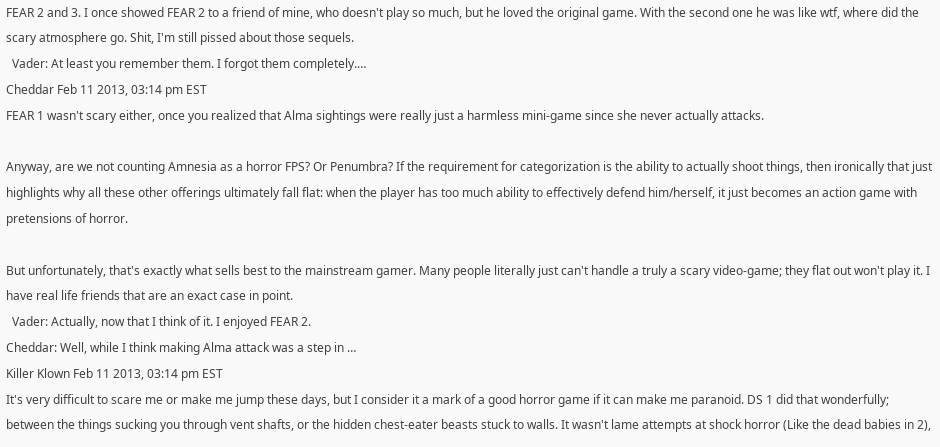FEAR 2 and 3. I once showed FEAR 2 to a friend of mine, who doesn't play so much, but he loved the original game. With the second one he was like wtf, where did the scary atmosphere go. Shit, I'm still pissed about those sequels.
  Vader: At least you remember them. I forgot them completely.…
Cheddar Feb 11 2013, 03:14 pm EST
FEAR 1 wasn't scary either, once you realized that Alma sightings were really just a harmless mini-game since she never actually attacks.

Anyway, are we not counting Amnesia as a horror FPS? Or Penumbra? If the requirement for categorization is the ability to actually shoot things, then ironically that just highlights why all these other offerings ultimately fall flat: when the player has too much ability to effectively defend him/herself, it just becomes an action game with pretensions of horror.

But unfortunately, that's exactly what sells best to the mainstream gamer. Many people literally just can't handle a truly a scary video-game; they flat out won't play it. I have real life friends that are an exact case in point.
  Vader: Actually, now that I think of it. I enjoyed FEAR 2.
Cheddar: Well, while I think making Alma attack was a step in …
Killer Klown Feb 11 2013, 03:14 pm EST
It's very difficult to scare me or make me jump these days, but I consider it a mark of a good horror game if it can make me paranoid. DS 1 did that wonderfully; between the things sucking you through vent shafts, or the hidden chest-eater beasts stuck to walls. It wasn't lame attempts at shock horror (Like the dead babies in 2),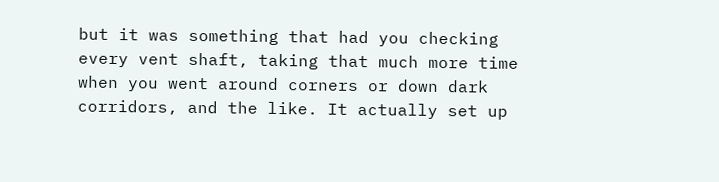but it was something that had you checking every vent shaft, taking that much more time when you went around corners or down dark corridors, and the like. It actually set up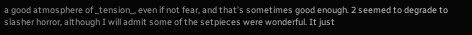a good atmosphere of _tension_, even if not fear, and that's sometimes good enough. 2 seemed to degrade to slasher horror, although I will admit some of the setpieces were wonderful. It just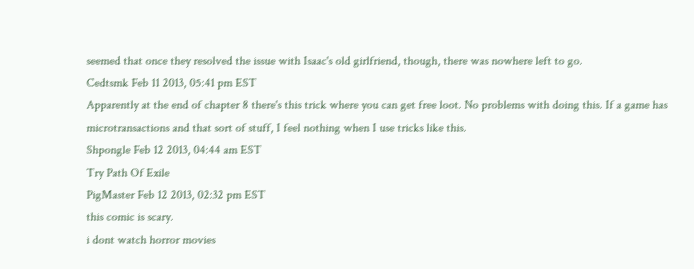seemed that once they resolved the issue with Isaac's old girlfriend, though, there was nowhere left to go.
Cedtsmk Feb 11 2013, 05:41 pm EST
Apparently at the end of chapter 8 there's this trick where you can get free loot. No problems with doing this. If a game has microtransactions and that sort of stuff, I feel nothing when I use tricks like this.
Shpongle Feb 12 2013, 04:44 am EST
Try Path Of Exile
PigMaster Feb 12 2013, 02:32 pm EST
this comic is scary.
i dont watch horror movies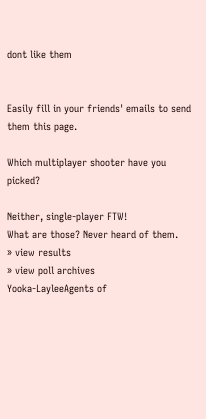dont like them


Easily fill in your friends' emails to send them this page.

Which multiplayer shooter have you picked?

Neither, single-player FTW!
What are those? Never heard of them.
» view results
» view poll archives
Yooka-LayleeAgents of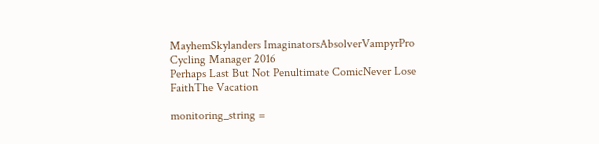MayhemSkylanders ImaginatorsAbsolverVampyrPro Cycling Manager 2016
Perhaps Last But Not Penultimate ComicNever Lose FaithThe Vacation

monitoring_string =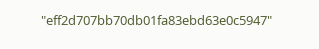"eff2d707bb70db01fa83ebd63e0c5947"